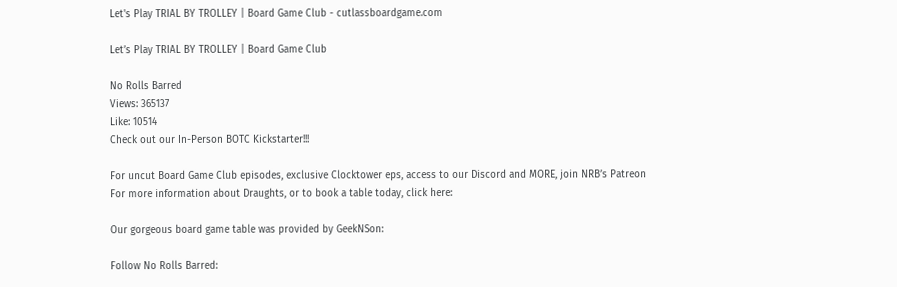Let's Play TRIAL BY TROLLEY | Board Game Club - cutlassboardgame.com

Let’s Play TRIAL BY TROLLEY | Board Game Club

No Rolls Barred
Views: 365137
Like: 10514
Check out our In-Person BOTC Kickstarter!!!

For uncut Board Game Club episodes, exclusive Clocktower eps, access to our Discord and MORE, join NRB’s Patreon
For more information about Draughts, or to book a table today, click here:

Our gorgeous board game table was provided by GeekNSon:

Follow No Rolls Barred: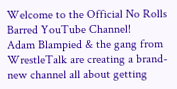Welcome to the Official No Rolls Barred YouTube Channel!
Adam Blampied & the gang from WrestleTalk are creating a brand-new channel all about getting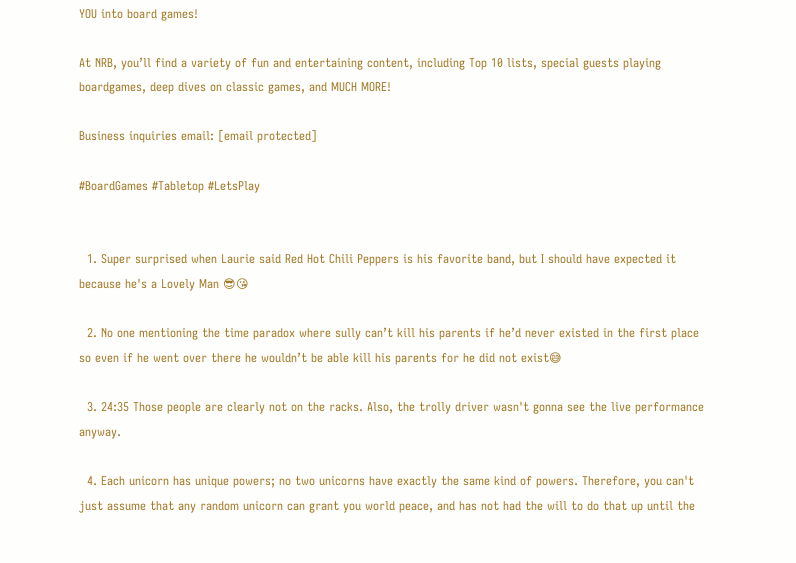YOU into board games!

At NRB, you’ll find a variety of fun and entertaining content, including Top 10 lists, special guests playing boardgames, deep dives on classic games, and MUCH MORE!

Business inquiries email: [email protected]

#BoardGames #Tabletop #LetsPlay


  1. Super surprised when Laurie said Red Hot Chili Peppers is his favorite band, but I should have expected it because he's a Lovely Man 😎😘

  2. No one mentioning the time paradox where sully can’t kill his parents if he’d never existed in the first place so even if he went over there he wouldn’t be able kill his parents for he did not exist😅

  3. 24:35 Those people are clearly not on the racks. Also, the trolly driver wasn't gonna see the live performance anyway.

  4. Each unicorn has unique powers; no two unicorns have exactly the same kind of powers. Therefore, you can't just assume that any random unicorn can grant you world peace, and has not had the will to do that up until the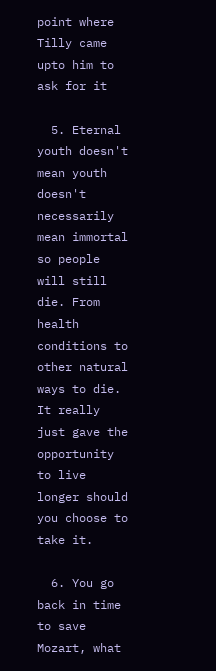point where Tilly came upto him to ask for it

  5. Eternal youth doesn't mean youth doesn't necessarily mean immortal so people will still die. From health conditions to other natural ways to die. It really just gave the opportunity to live longer should you choose to take it.

  6. You go back in time to save Mozart, what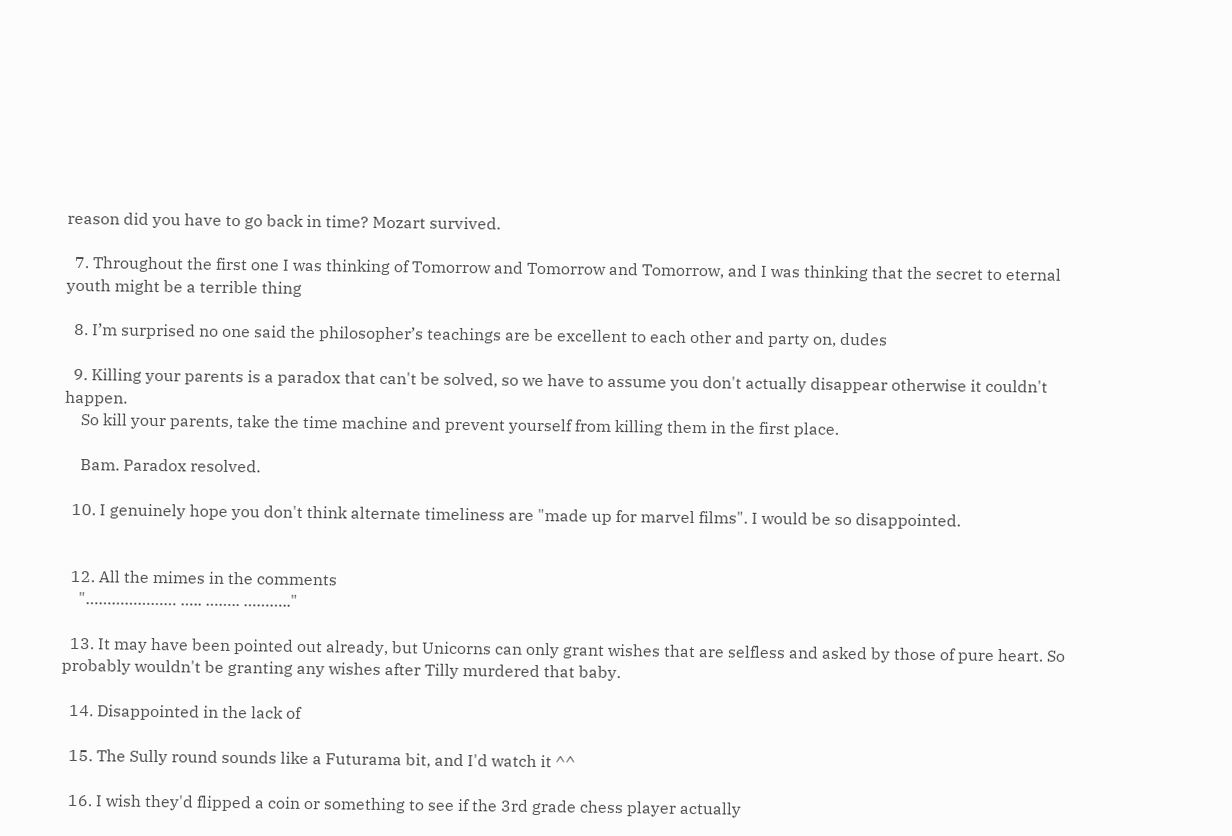reason did you have to go back in time? Mozart survived.

  7. Throughout the first one I was thinking of Tomorrow and Tomorrow and Tomorrow, and I was thinking that the secret to eternal youth might be a terrible thing

  8. I’m surprised no one said the philosopher’s teachings are be excellent to each other and party on, dudes

  9. Killing your parents is a paradox that can't be solved, so we have to assume you don't actually disappear otherwise it couldn't happen.
    So kill your parents, take the time machine and prevent yourself from killing them in the first place.

    Bam. Paradox resolved.

  10. I genuinely hope you don't think alternate timeliness are "made up for marvel films". I would be so disappointed.


  12. All the mimes in the comments
    "………………… ….. …….. ……….."

  13. It may have been pointed out already, but Unicorns can only grant wishes that are selfless and asked by those of pure heart. So probably wouldn't be granting any wishes after Tilly murdered that baby.

  14. Disappointed in the lack of

  15. The Sully round sounds like a Futurama bit, and I'd watch it ^^

  16. I wish they'd flipped a coin or something to see if the 3rd grade chess player actually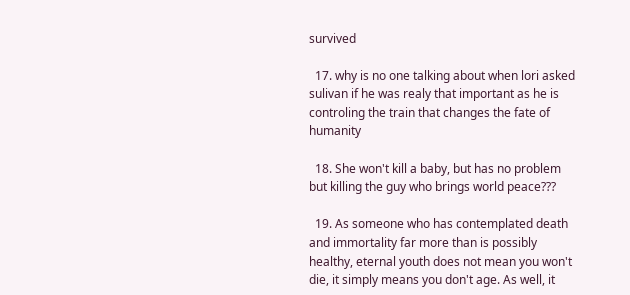survived

  17. why is no one talking about when lori asked sulivan if he was realy that important as he is controling the train that changes the fate of humanity

  18. She won't kill a baby, but has no problem but killing the guy who brings world peace???

  19. As someone who has contemplated death and immortality far more than is possibly healthy, eternal youth does not mean you won't die, it simply means you don't age. As well, it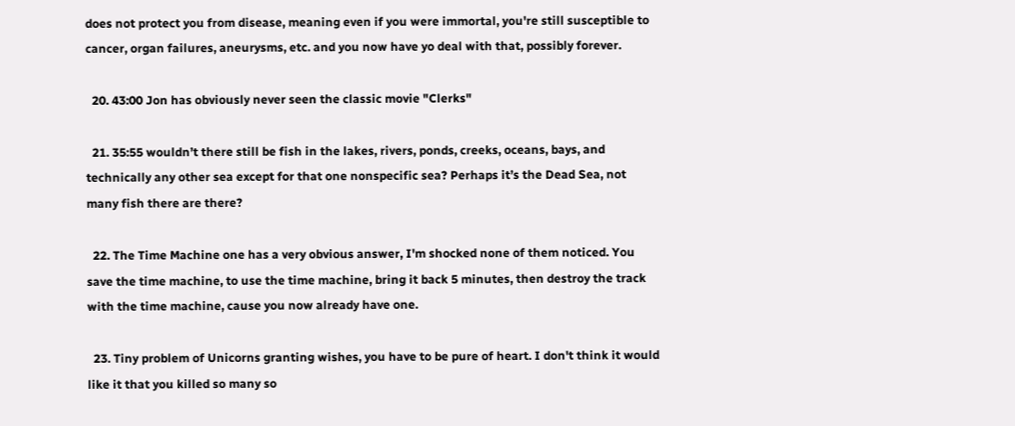does not protect you from disease, meaning even if you were immortal, you're still susceptible to cancer, organ failures, aneurysms, etc. and you now have yo deal with that, possibly forever.

  20. 43:00 Jon has obviously never seen the classic movie "Clerks"

  21. 35:55 wouldn’t there still be fish in the lakes, rivers, ponds, creeks, oceans, bays, and technically any other sea except for that one nonspecific sea? Perhaps it’s the Dead Sea, not many fish there are there?

  22. The Time Machine one has a very obvious answer, I'm shocked none of them noticed. You save the time machine, to use the time machine, bring it back 5 minutes, then destroy the track with the time machine, cause you now already have one.

  23. Tiny problem of Unicorns granting wishes, you have to be pure of heart. I don't think it would like it that you killed so many so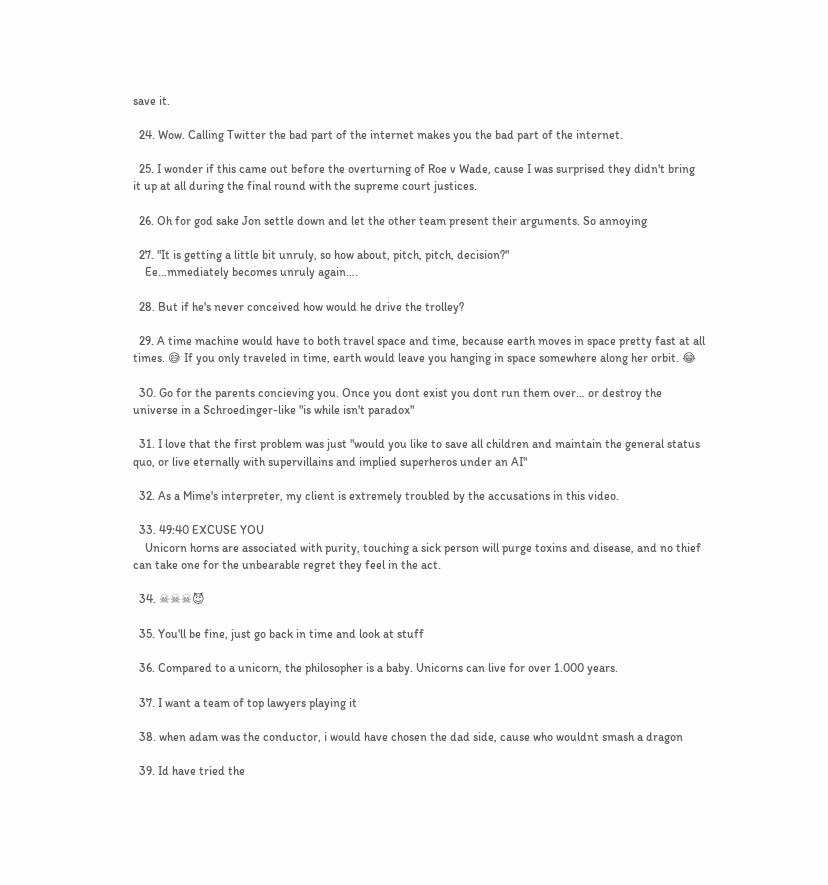save it.

  24. Wow. Calling Twitter the bad part of the internet makes you the bad part of the internet.

  25. I wonder if this came out before the overturning of Roe v Wade, cause I was surprised they didn't bring it up at all during the final round with the supreme court justices.

  26. Oh for god sake Jon settle down and let the other team present their arguments. So annoying

  27. "It is getting a little bit unruly, so how about, pitch, pitch, decision?"
    Ee…mmediately becomes unruly again….

  28. But if he's never conceived how would he drive the trolley?

  29. A time machine would have to both travel space and time, because earth moves in space pretty fast at all times. 😅 If you only traveled in time, earth would leave you hanging in space somewhere along her orbit. 😂

  30. Go for the parents concieving you. Once you dont exist you dont run them over… or destroy the universe in a Schroedinger-like "is while isn't paradox"

  31. I love that the first problem was just "would you like to save all children and maintain the general status quo, or live eternally with supervillains and implied superheros under an AI"

  32. As a Mime's interpreter, my client is extremely troubled by the accusations in this video.

  33. 49:40 EXCUSE YOU
    Unicorn horns are associated with purity, touching a sick person will purge toxins and disease, and no thief can take one for the unbearable regret they feel in the act.

  34. ☠☠☠😈

  35. You'll be fine, just go back in time and look at stuff

  36. Compared to a unicorn, the philosopher is a baby. Unicorns can live for over 1.000 years.

  37. I want a team of top lawyers playing it

  38. when adam was the conductor, i would have chosen the dad side, cause who wouldnt smash a dragon

  39. Id have tried the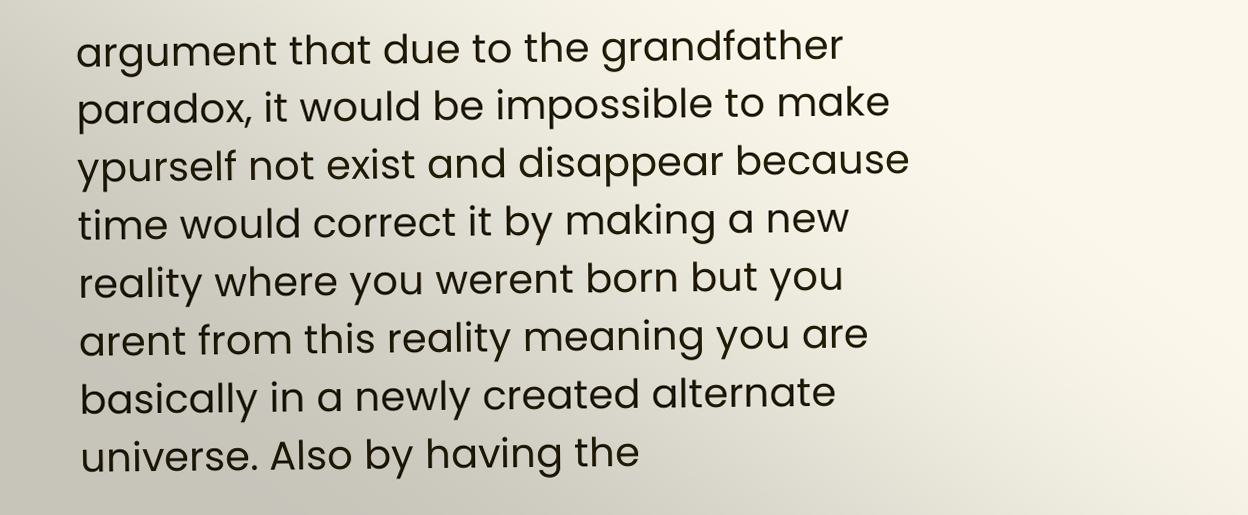argument that due to the grandfather paradox, it would be impossible to make ypurself not exist and disappear because time would correct it by making a new reality where you werent born but you arent from this reality meaning you are basically in a newly created alternate universe. Also by having the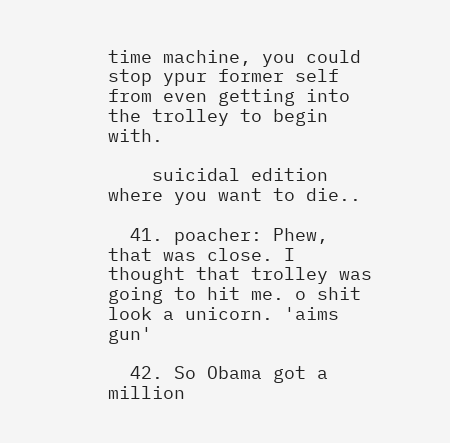time machine, you could stop ypur former self from even getting into the trolley to begin with.

    suicidal edition where you want to die..

  41. poacher: Phew, that was close. I thought that trolley was going to hit me. o shit look a unicorn. 'aims gun'

  42. So Obama got a million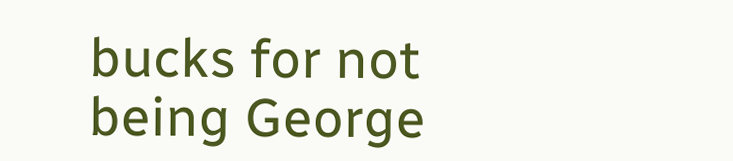bucks for not being George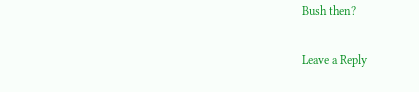Bush then?

Leave a Reply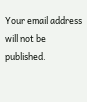Your email address will not be published.